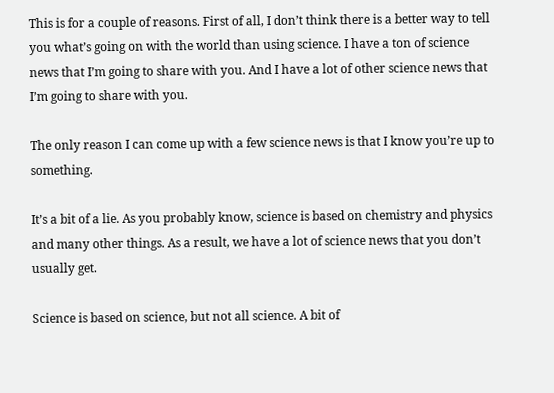This is for a couple of reasons. First of all, I don’t think there is a better way to tell you what’s going on with the world than using science. I have a ton of science news that I’m going to share with you. And I have a lot of other science news that I’m going to share with you.

The only reason I can come up with a few science news is that I know you’re up to something.

It’s a bit of a lie. As you probably know, science is based on chemistry and physics and many other things. As a result, we have a lot of science news that you don’t usually get.

Science is based on science, but not all science. A bit of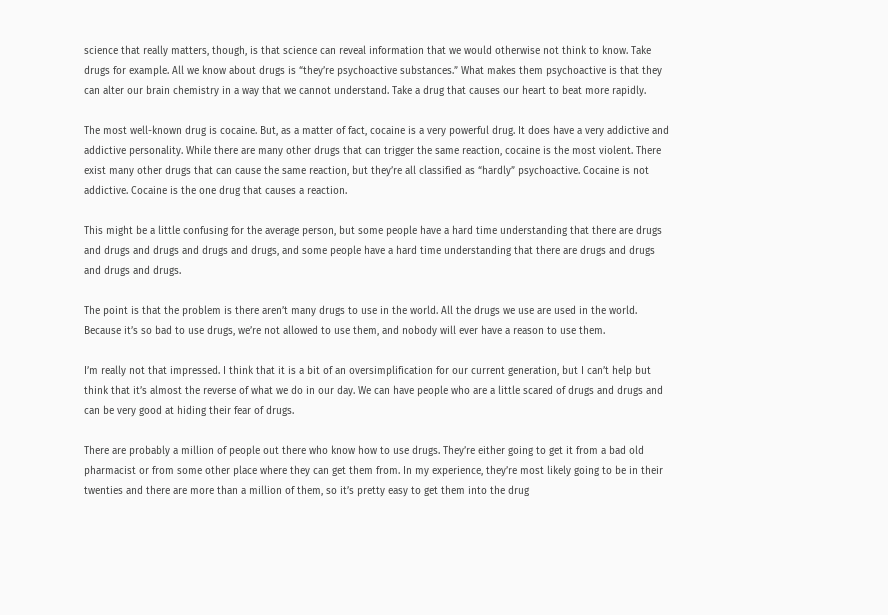science that really matters, though, is that science can reveal information that we would otherwise not think to know. Take drugs for example. All we know about drugs is “they’re psychoactive substances.” What makes them psychoactive is that they can alter our brain chemistry in a way that we cannot understand. Take a drug that causes our heart to beat more rapidly.

The most well-known drug is cocaine. But, as a matter of fact, cocaine is a very powerful drug. It does have a very addictive and addictive personality. While there are many other drugs that can trigger the same reaction, cocaine is the most violent. There exist many other drugs that can cause the same reaction, but they’re all classified as “hardly” psychoactive. Cocaine is not addictive. Cocaine is the one drug that causes a reaction.

This might be a little confusing for the average person, but some people have a hard time understanding that there are drugs and drugs and drugs and drugs and drugs, and some people have a hard time understanding that there are drugs and drugs and drugs and drugs.

The point is that the problem is there aren’t many drugs to use in the world. All the drugs we use are used in the world. Because it’s so bad to use drugs, we’re not allowed to use them, and nobody will ever have a reason to use them.

I’m really not that impressed. I think that it is a bit of an oversimplification for our current generation, but I can’t help but think that it’s almost the reverse of what we do in our day. We can have people who are a little scared of drugs and drugs and can be very good at hiding their fear of drugs.

There are probably a million of people out there who know how to use drugs. They’re either going to get it from a bad old pharmacist or from some other place where they can get them from. In my experience, they’re most likely going to be in their twenties and there are more than a million of them, so it’s pretty easy to get them into the drug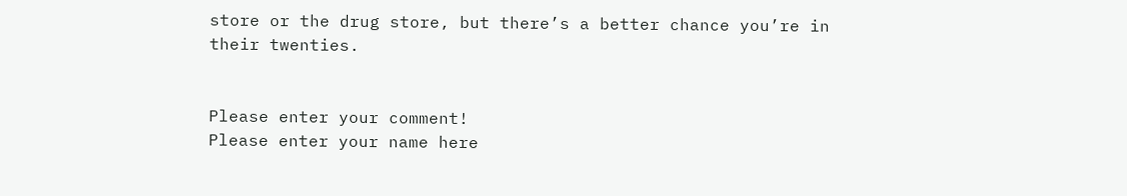store or the drug store, but there’s a better chance you’re in their twenties.


Please enter your comment!
Please enter your name here